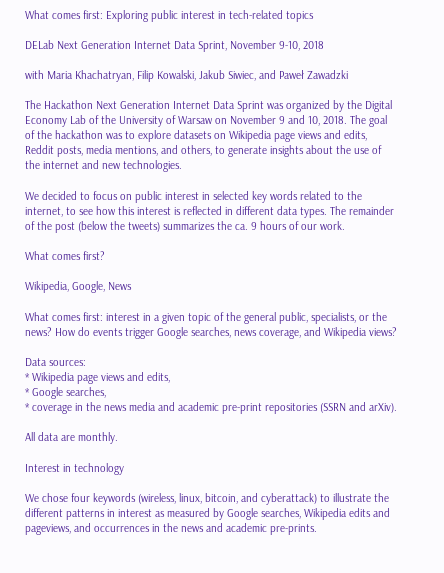What comes first: Exploring public interest in tech-related topics

DELab Next Generation Internet Data Sprint, November 9-10, 2018

with Maria Khachatryan, Filip Kowalski, Jakub Siwiec, and Paweł Zawadzki

The Hackathon Next Generation Internet Data Sprint was organized by the Digital Economy Lab of the University of Warsaw on November 9 and 10, 2018. The goal of the hackathon was to explore datasets on Wikipedia page views and edits, Reddit posts, media mentions, and others, to generate insights about the use of the internet and new technologies.

We decided to focus on public interest in selected key words related to the internet, to see how this interest is reflected in different data types. The remainder of the post (below the tweets) summarizes the ca. 9 hours of our work.

What comes first?

Wikipedia, Google, News

What comes first: interest in a given topic of the general public, specialists, or the news? How do events trigger Google searches, news coverage, and Wikipedia views?

Data sources:
* Wikipedia page views and edits,
* Google searches,
* coverage in the news media and academic pre-print repositories (SSRN and arXiv).

All data are monthly.

Interest in technology

We chose four keywords (wireless, linux, bitcoin, and cyberattack) to illustrate the different patterns in interest as measured by Google searches, Wikipedia edits and pageviews, and occurrences in the news and academic pre-prints.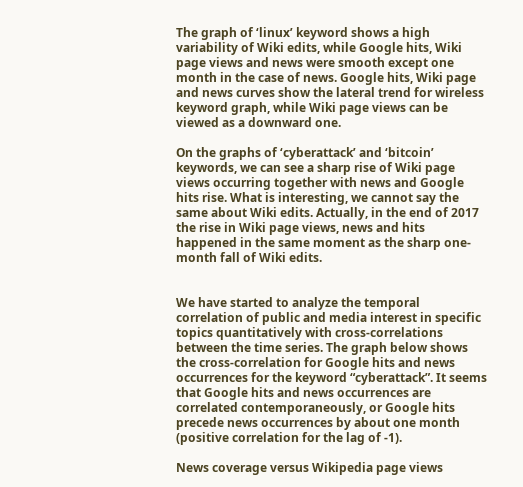The graph of ‘linux’ keyword shows a high variability of Wiki edits, while Google hits, Wiki page views and news were smooth except one month in the case of news. Google hits, Wiki page and news curves show the lateral trend for wireless keyword graph, while Wiki page views can be viewed as a downward one.

On the graphs of ‘cyberattack’ and ‘bitcoin’ keywords, we can see a sharp rise of Wiki page views occurring together with news and Google hits rise. What is interesting, we cannot say the same about Wiki edits. Actually, in the end of 2017 the rise in Wiki page views, news and hits happened in the same moment as the sharp one-month fall of Wiki edits.


We have started to analyze the temporal correlation of public and media interest in specific topics quantitatively with cross-correlations between the time series. The graph below shows the cross-correlation for Google hits and news occurrences for the keyword “cyberattack”. It seems that Google hits and news occurrences are correlated contemporaneously, or Google hits precede news occurrences by about one month (positive correlation for the lag of -1).

News coverage versus Wikipedia page views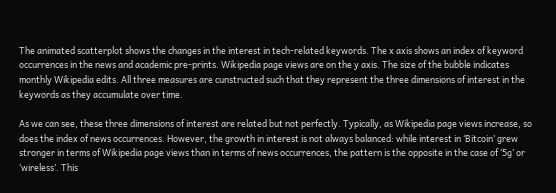The animated scatterplot shows the changes in the interest in tech-related keywords. The x axis shows an index of keyword occurrences in the news and academic pre-prints. Wikipedia page views are on the y axis. The size of the bubble indicates monthly Wikipedia edits. All three measures are cunstructed such that they represent the three dimensions of interest in the keywords as they accumulate over time.

As we can see, these three dimensions of interest are related but not perfectly. Typically, as Wikipedia page views increase, so does the index of news occurrences. However, the growth in interest is not always balanced: while interest in ‘Bitcoin’ grew stronger in terms of Wikipedia page views than in terms of news occurrences, the pattern is the opposite in the case of ‘5g’ or ‘wireless’. This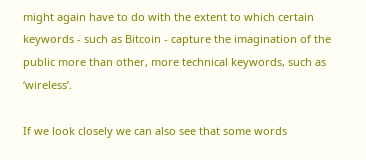might again have to do with the extent to which certain keywords - such as Bitcoin - capture the imagination of the public more than other, more technical keywords, such as ‘wireless’.

If we look closely we can also see that some words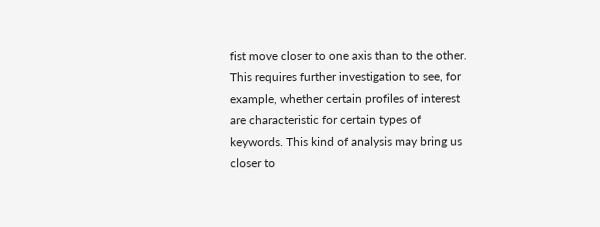fist move closer to one axis than to the other. This requires further investigation to see, for example, whether certain profiles of interest are characteristic for certain types of keywords. This kind of analysis may bring us closer to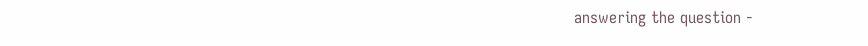answering the question -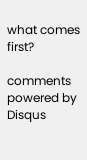what comes first?

comments powered by Disqus